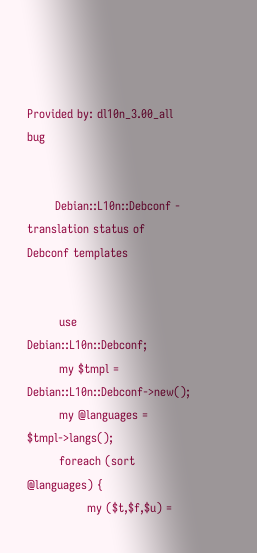Provided by: dl10n_3.00_all bug


       Debian::L10n::Debconf - translation status of Debconf templates


        use Debian::L10n::Debconf;
        my $tmpl = Debian::L10n::Debconf->new();
        my @languages = $tmpl->langs();
        foreach (sort @languages) {
               my ($t,$f,$u) =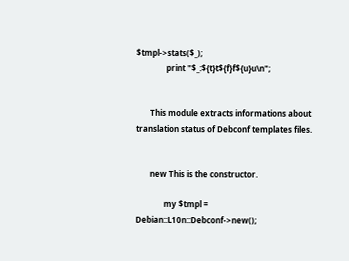$tmpl->stats($_);
               print "$_:${t}t${f}f${u}u\n";


       This module extracts informations about translation status of Debconf templates files.


       new This is the constructor.

              my $tmpl = Debian::L10n::Debconf->new();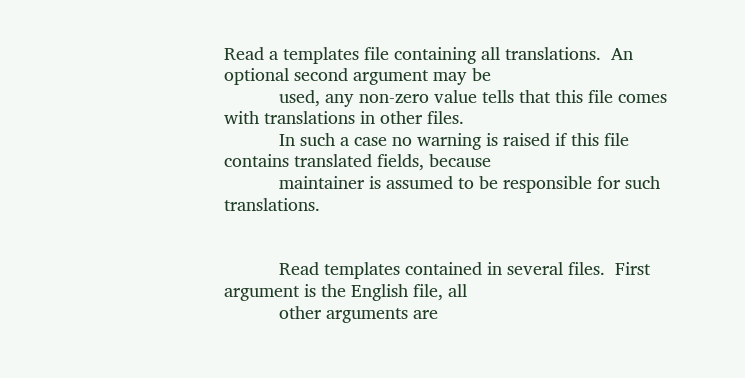Read a templates file containing all translations.  An optional second argument may be
           used, any non-zero value tells that this file comes with translations in other files.
           In such a case no warning is raised if this file contains translated fields, because
           maintainer is assumed to be responsible for such translations.


           Read templates contained in several files.  First argument is the English file, all
           other arguments are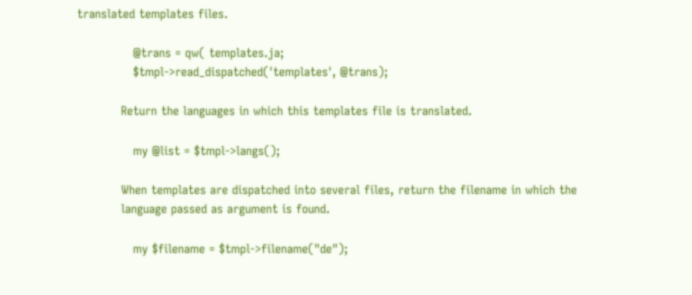translated templates files.

              @trans = qw( templates.ja;
              $tmpl->read_dispatched('templates', @trans);

           Return the languages in which this templates file is translated.

              my @list = $tmpl->langs();

           When templates are dispatched into several files, return the filename in which the
           language passed as argument is found.

              my $filename = $tmpl->filename("de");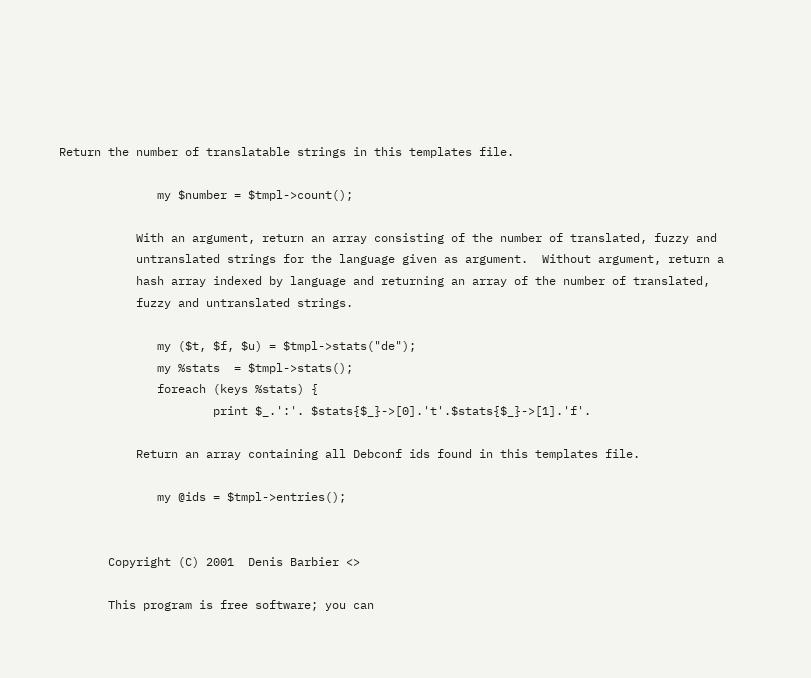Return the number of translatable strings in this templates file.

              my $number = $tmpl->count();

           With an argument, return an array consisting of the number of translated, fuzzy and
           untranslated strings for the language given as argument.  Without argument, return a
           hash array indexed by language and returning an array of the number of translated,
           fuzzy and untranslated strings.

              my ($t, $f, $u) = $tmpl->stats("de");
              my %stats  = $tmpl->stats();
              foreach (keys %stats) {
                      print $_.':'. $stats{$_}->[0].'t'.$stats{$_}->[1].'f'.

           Return an array containing all Debconf ids found in this templates file.

              my @ids = $tmpl->entries();


       Copyright (C) 2001  Denis Barbier <>

       This program is free software; you can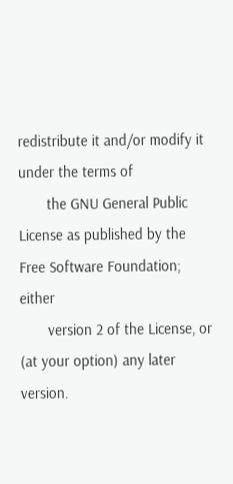redistribute it and/or modify it under the terms of
       the GNU General Public License as published by the Free Software Foundation; either
       version 2 of the License, or (at your option) any later version.